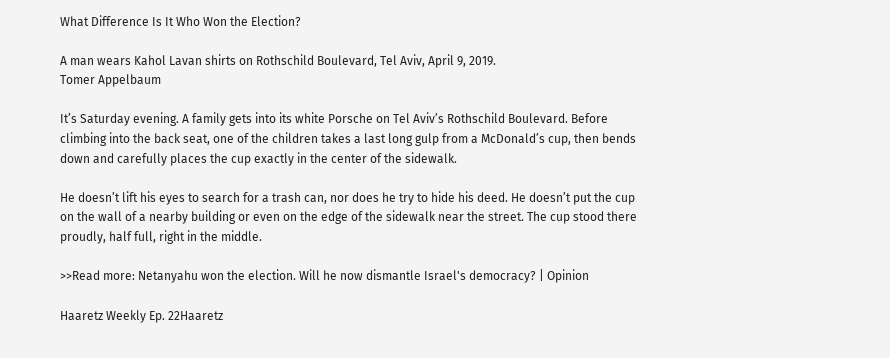What Difference Is It Who Won the Election?

A man wears Kahol Lavan shirts on Rothschild Boulevard, Tel Aviv, April 9, 2019.
Tomer Appelbaum

It’s Saturday evening. A family gets into its white Porsche on Tel Aviv’s Rothschild Boulevard. Before climbing into the back seat, one of the children takes a last long gulp from a McDonald’s cup, then bends down and carefully places the cup exactly in the center of the sidewalk.

He doesn’t lift his eyes to search for a trash can, nor does he try to hide his deed. He doesn’t put the cup on the wall of a nearby building or even on the edge of the sidewalk near the street. The cup stood there proudly, half full, right in the middle.

>>Read more: Netanyahu won the election. Will he now dismantle Israel's democracy? | Opinion

Haaretz Weekly Ep. 22Haaretz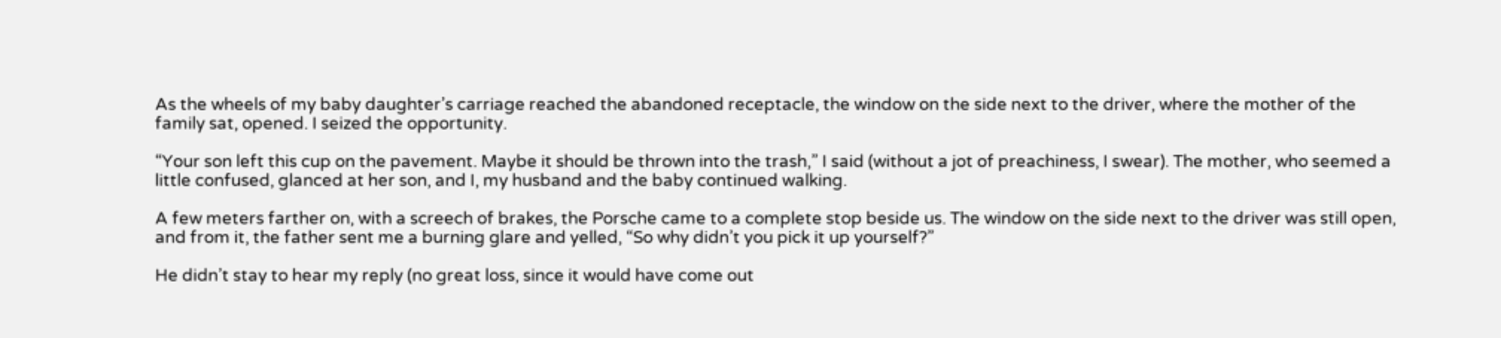As the wheels of my baby daughter’s carriage reached the abandoned receptacle, the window on the side next to the driver, where the mother of the family sat, opened. I seized the opportunity.

“Your son left this cup on the pavement. Maybe it should be thrown into the trash,” I said (without a jot of preachiness, I swear). The mother, who seemed a little confused, glanced at her son, and I, my husband and the baby continued walking.

A few meters farther on, with a screech of brakes, the Porsche came to a complete stop beside us. The window on the side next to the driver was still open, and from it, the father sent me a burning glare and yelled, “So why didn’t you pick it up yourself?”

He didn’t stay to hear my reply (no great loss, since it would have come out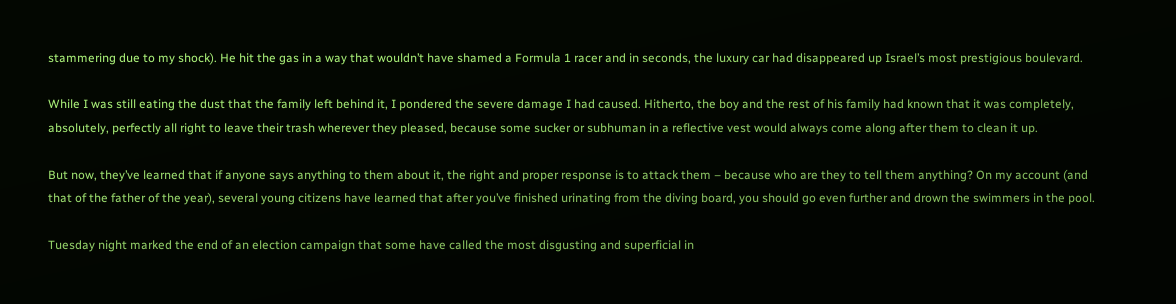stammering due to my shock). He hit the gas in a way that wouldn’t have shamed a Formula 1 racer and in seconds, the luxury car had disappeared up Israel’s most prestigious boulevard.

While I was still eating the dust that the family left behind it, I pondered the severe damage I had caused. Hitherto, the boy and the rest of his family had known that it was completely, absolutely, perfectly all right to leave their trash wherever they pleased, because some sucker or subhuman in a reflective vest would always come along after them to clean it up.

But now, they’ve learned that if anyone says anything to them about it, the right and proper response is to attack them – because who are they to tell them anything? On my account (and that of the father of the year), several young citizens have learned that after you’ve finished urinating from the diving board, you should go even further and drown the swimmers in the pool.

Tuesday night marked the end of an election campaign that some have called the most disgusting and superficial in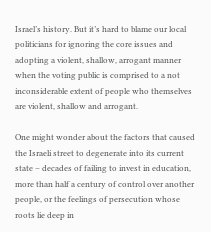Israel’s history. But it’s hard to blame our local politicians for ignoring the core issues and adopting a violent, shallow, arrogant manner when the voting public is comprised to a not inconsiderable extent of people who themselves are violent, shallow and arrogant.

One might wonder about the factors that caused the Israeli street to degenerate into its current state – decades of failing to invest in education, more than half a century of control over another people, or the feelings of persecution whose roots lie deep in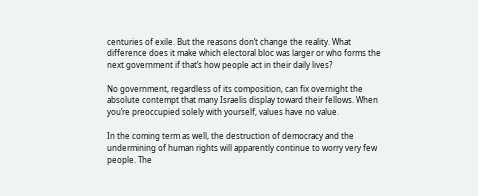centuries of exile. But the reasons don’t change the reality. What difference does it make which electoral bloc was larger or who forms the next government if that’s how people act in their daily lives?

No government, regardless of its composition, can fix overnight the absolute contempt that many Israelis display toward their fellows. When you’re preoccupied solely with yourself, values have no value.

In the coming term as well, the destruction of democracy and the undermining of human rights will apparently continue to worry very few people. The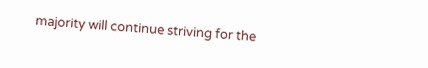majority will continue striving for the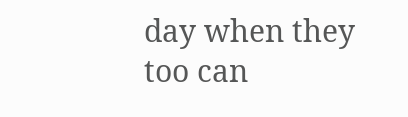day when they too can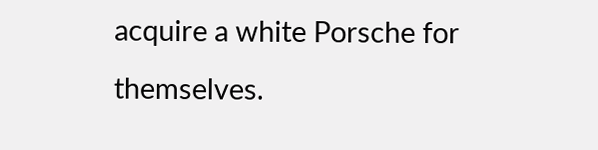acquire a white Porsche for themselves.